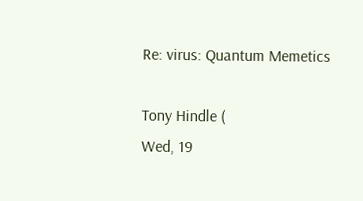Re: virus: Quantum Memetics

Tony Hindle (
Wed, 19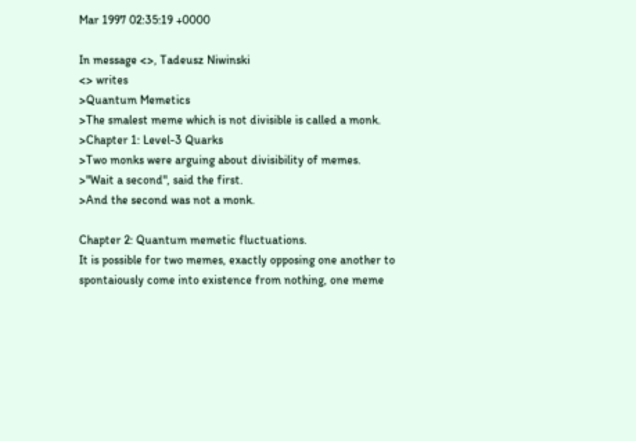Mar 1997 02:35:19 +0000

In message <>, Tadeusz Niwinski
<> writes
>Quantum Memetics
>The smalest meme which is not divisible is called a monk.
>Chapter 1: Level-3 Quarks
>Two monks were arguing about divisibility of memes.
>"Wait a second", said the first.
>And the second was not a monk.

Chapter 2: Quantum memetic fluctuations.
It is possible for two memes, exactly opposing one another to
spontaiously come into existence from nothing, one meme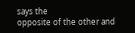says the
opposite of the other and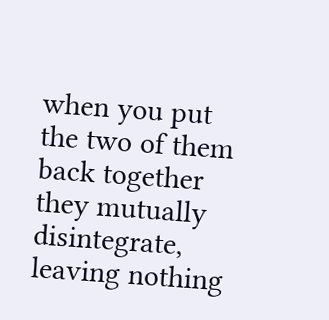when you put the two of them back together
they mutually disintegrate, leaving nothing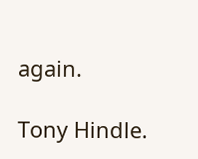again.

Tony Hindle.